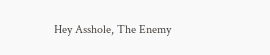Hey Asshole, The Enemy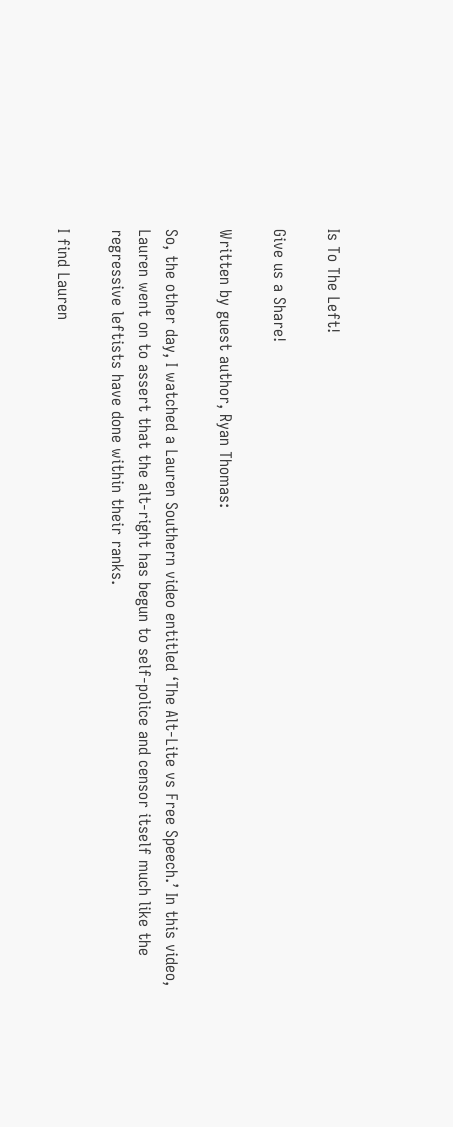Is To The Left!

Give us a Share!

Written by guest author, Ryan Thomas:

So, the other day, I watched a Lauren Southern video entitled ‘The Alt-Lite vs Free Speech.’ In this video, Lauren went on to assert that the alt-right has begun to self-police and censor itself much like the regressive leftists have done within their ranks.

I find Lauren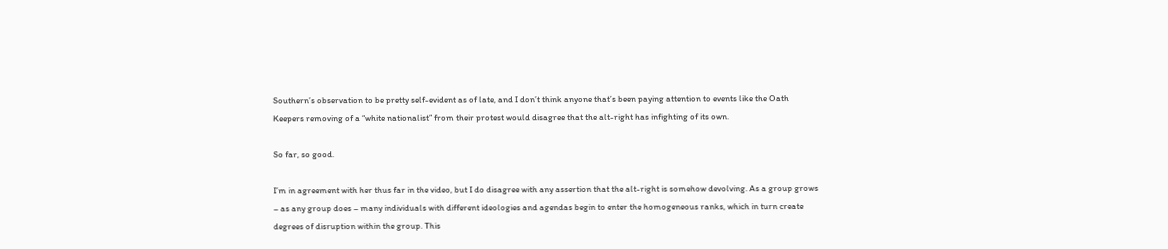Southern’s observation to be pretty self-evident as of late, and I don’t think anyone that’s been paying attention to events like the Oath Keepers removing of a “white nationalist” from their protest would disagree that the alt-right has infighting of its own.

So far, so good.

I’m in agreement with her thus far in the video, but I do disagree with any assertion that the alt-right is somehow devolving. As a group grows – as any group does – many individuals with different ideologies and agendas begin to enter the homogeneous ranks, which in turn create degrees of disruption within the group. This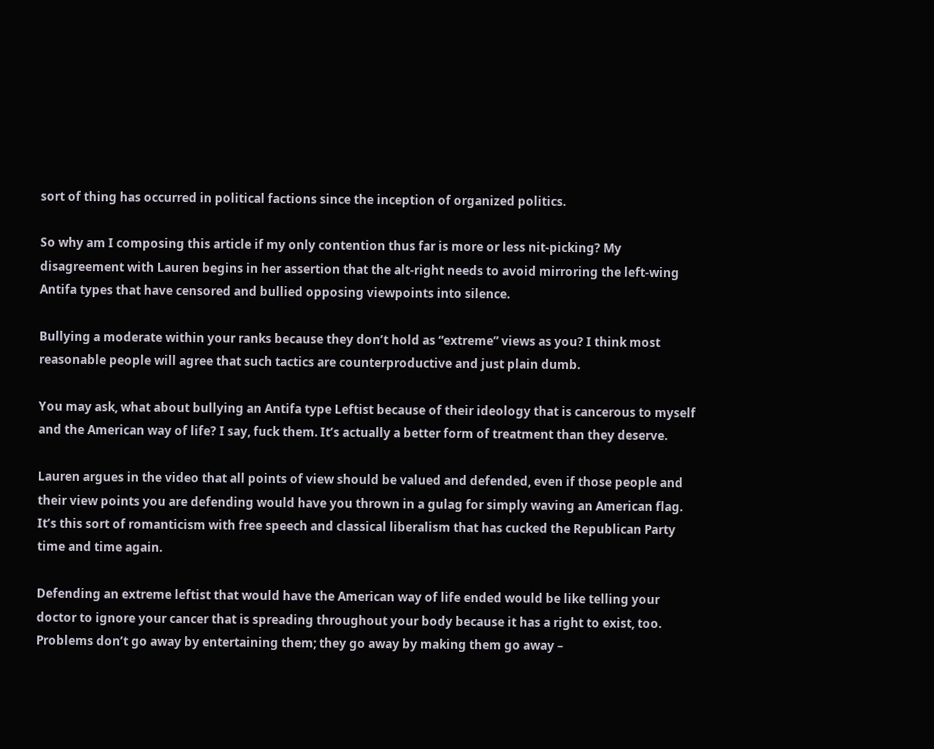sort of thing has occurred in political factions since the inception of organized politics.

So why am I composing this article if my only contention thus far is more or less nit-picking? My disagreement with Lauren begins in her assertion that the alt-right needs to avoid mirroring the left-wing Antifa types that have censored and bullied opposing viewpoints into silence.

Bullying a moderate within your ranks because they don’t hold as “extreme” views as you? I think most reasonable people will agree that such tactics are counterproductive and just plain dumb.

You may ask, what about bullying an Antifa type Leftist because of their ideology that is cancerous to myself and the American way of life? I say, fuck them. It’s actually a better form of treatment than they deserve.

Lauren argues in the video that all points of view should be valued and defended, even if those people and their view points you are defending would have you thrown in a gulag for simply waving an American flag. It’s this sort of romanticism with free speech and classical liberalism that has cucked the Republican Party time and time again.

Defending an extreme leftist that would have the American way of life ended would be like telling your doctor to ignore your cancer that is spreading throughout your body because it has a right to exist, too. Problems don’t go away by entertaining them; they go away by making them go away –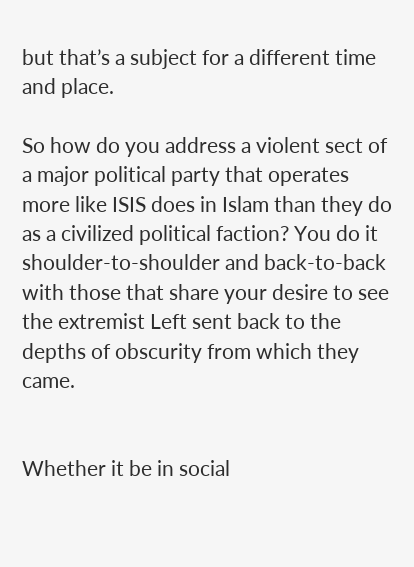but that’s a subject for a different time and place.

So how do you address a violent sect of a major political party that operates more like ISIS does in Islam than they do as a civilized political faction? You do it shoulder-to-shoulder and back-to-back with those that share your desire to see the extremist Left sent back to the depths of obscurity from which they came.


Whether it be in social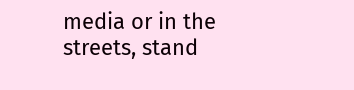media or in the streets, stand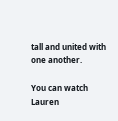tall and united with one another.

You can watch Lauren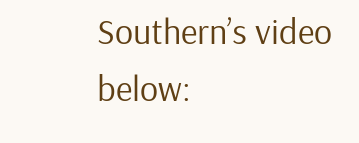Southern’s video below: